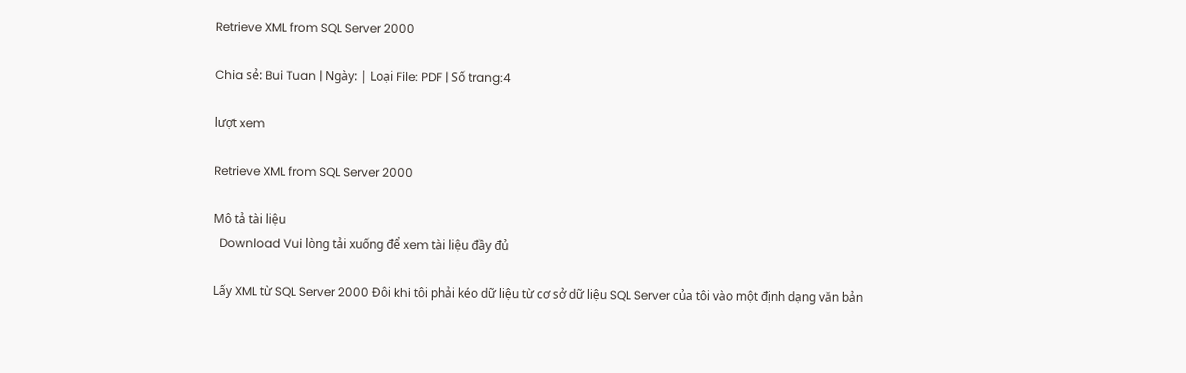Retrieve XML from SQL Server 2000

Chia sẻ: Bui Tuan | Ngày: | Loại File: PDF | Số trang:4

lượt xem

Retrieve XML from SQL Server 2000

Mô tả tài liệu
  Download Vui lòng tải xuống để xem tài liệu đầy đủ

Lấy XML từ SQL Server 2000 Đôi khi tôi phải kéo dữ liệu từ cơ sở dữ liệu SQL Server của tôi vào một định dạng văn bản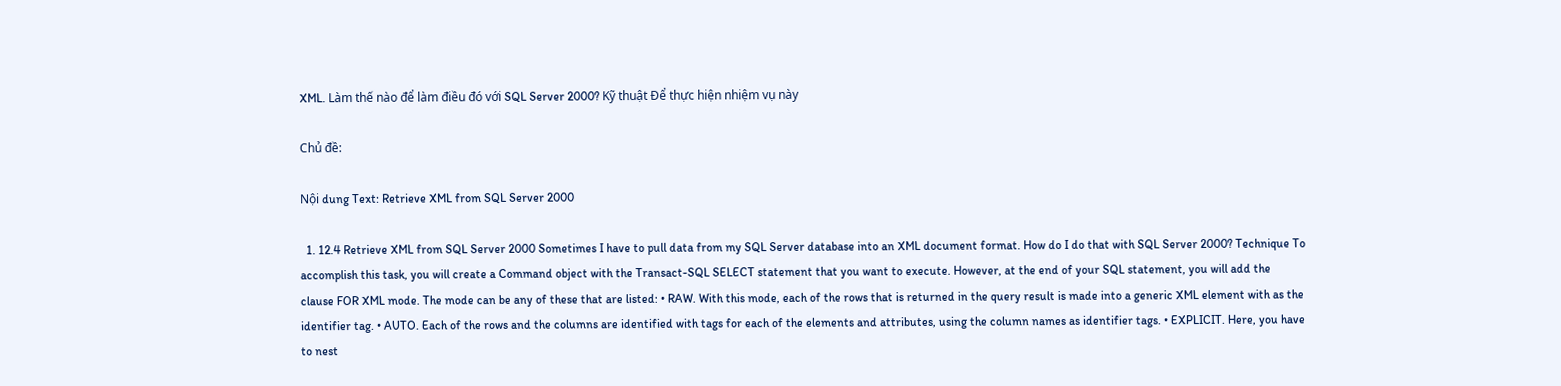XML. Làm thế nào để làm điều đó với SQL Server 2000? Kỹ thuật Để thực hiện nhiệm vụ này

Chủ đề:

Nội dung Text: Retrieve XML from SQL Server 2000

  1. 12.4 Retrieve XML from SQL Server 2000 Sometimes I have to pull data from my SQL Server database into an XML document format. How do I do that with SQL Server 2000? Technique To accomplish this task, you will create a Command object with the Transact-SQL SELECT statement that you want to execute. However, at the end of your SQL statement, you will add the clause FOR XML mode. The mode can be any of these that are listed: • RAW. With this mode, each of the rows that is returned in the query result is made into a generic XML element with as the identifier tag. • AUTO. Each of the rows and the columns are identified with tags for each of the elements and attributes, using the column names as identifier tags. • EXPLICIT. Here, you have to nest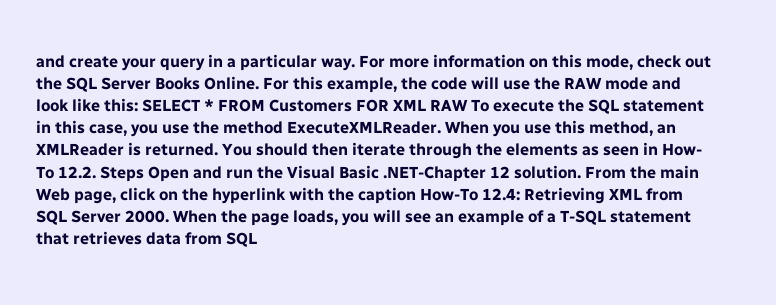and create your query in a particular way. For more information on this mode, check out the SQL Server Books Online. For this example, the code will use the RAW mode and look like this: SELECT * FROM Customers FOR XML RAW To execute the SQL statement in this case, you use the method ExecuteXMLReader. When you use this method, an XMLReader is returned. You should then iterate through the elements as seen in How-To 12.2. Steps Open and run the Visual Basic .NET-Chapter 12 solution. From the main Web page, click on the hyperlink with the caption How-To 12.4: Retrieving XML from SQL Server 2000. When the page loads, you will see an example of a T-SQL statement that retrieves data from SQL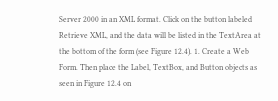Server 2000 in an XML format. Click on the button labeled Retrieve XML, and the data will be listed in the TextArea at the bottom of the form (see Figure 12.4). 1. Create a Web Form. Then place the Label, TextBox, and Button objects as seen in Figure 12.4 on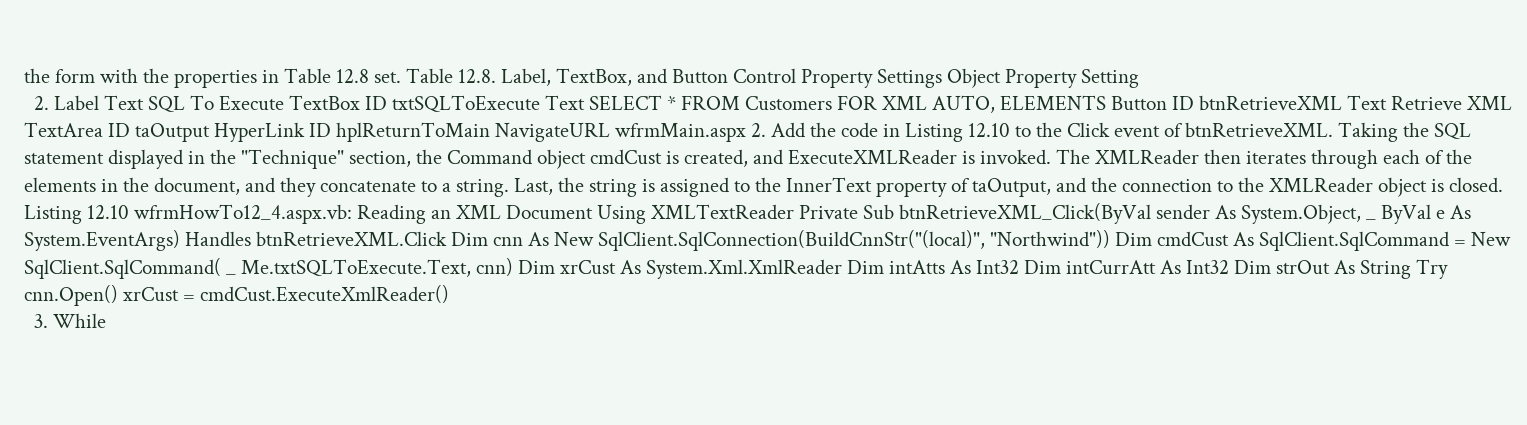the form with the properties in Table 12.8 set. Table 12.8. Label, TextBox, and Button Control Property Settings Object Property Setting
  2. Label Text SQL To Execute TextBox ID txtSQLToExecute Text SELECT * FROM Customers FOR XML AUTO, ELEMENTS Button ID btnRetrieveXML Text Retrieve XML TextArea ID taOutput HyperLink ID hplReturnToMain NavigateURL wfrmMain.aspx 2. Add the code in Listing 12.10 to the Click event of btnRetrieveXML. Taking the SQL statement displayed in the "Technique" section, the Command object cmdCust is created, and ExecuteXMLReader is invoked. The XMLReader then iterates through each of the elements in the document, and they concatenate to a string. Last, the string is assigned to the InnerText property of taOutput, and the connection to the XMLReader object is closed. Listing 12.10 wfrmHowTo12_4.aspx.vb: Reading an XML Document Using XMLTextReader Private Sub btnRetrieveXML_Click(ByVal sender As System.Object, _ ByVal e As System.EventArgs) Handles btnRetrieveXML.Click Dim cnn As New SqlClient.SqlConnection(BuildCnnStr("(local)", "Northwind")) Dim cmdCust As SqlClient.SqlCommand = New SqlClient.SqlCommand( _ Me.txtSQLToExecute.Text, cnn) Dim xrCust As System.Xml.XmlReader Dim intAtts As Int32 Dim intCurrAtt As Int32 Dim strOut As String Try cnn.Open() xrCust = cmdCust.ExecuteXmlReader()
  3. While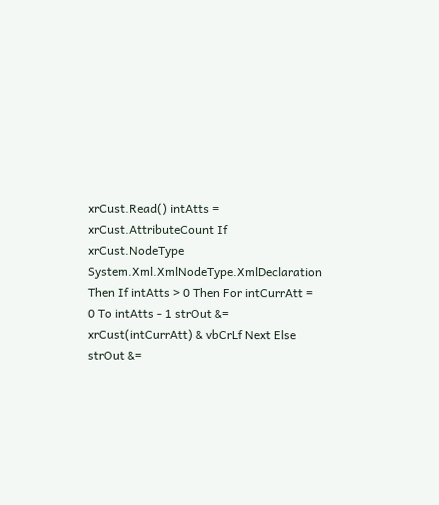xrCust.Read() intAtts = xrCust.AttributeCount If xrCust.NodeType System.Xml.XmlNodeType.XmlDeclaration Then If intAtts > 0 Then For intCurrAtt = 0 To intAtts - 1 strOut &= xrCust(intCurrAtt) & vbCrLf Next Else strOut &=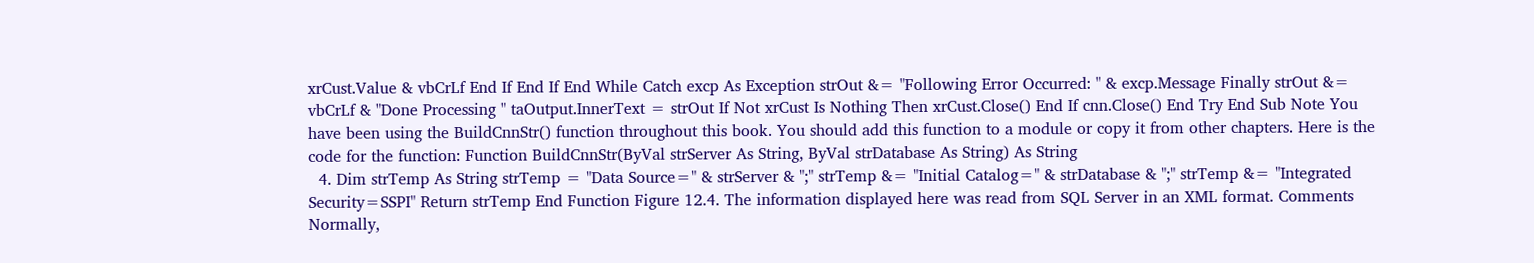xrCust.Value & vbCrLf End If End If End While Catch excp As Exception strOut &= "Following Error Occurred: " & excp.Message Finally strOut &= vbCrLf & "Done Processing " taOutput.InnerText = strOut If Not xrCust Is Nothing Then xrCust.Close() End If cnn.Close() End Try End Sub Note You have been using the BuildCnnStr() function throughout this book. You should add this function to a module or copy it from other chapters. Here is the code for the function: Function BuildCnnStr(ByVal strServer As String, ByVal strDatabase As String) As String
  4. Dim strTemp As String strTemp = "Data Source=" & strServer & ";" strTemp &= "Initial Catalog=" & strDatabase & ";" strTemp &= "Integrated Security=SSPI" Return strTemp End Function Figure 12.4. The information displayed here was read from SQL Server in an XML format. Comments Normally,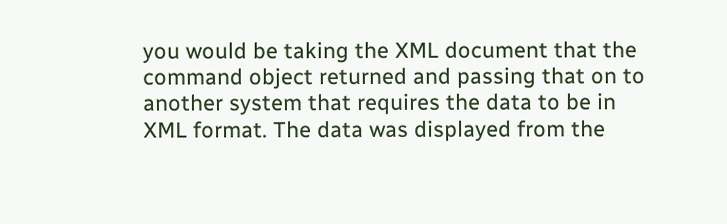you would be taking the XML document that the command object returned and passing that on to another system that requires the data to be in XML format. The data was displayed from the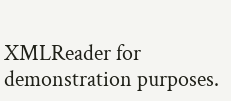XMLReader for demonstration purposes.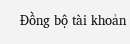Đồng bộ tài khoản